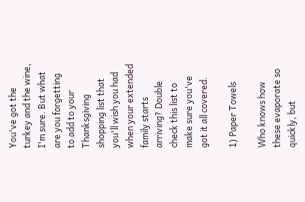You've got the turkey and the wine, I'm sure. But what are you forgetting to add to your Thanksgiving shopping list that you'll wish you had when your extended family starts arriving? Double check this list to make sure you've got it all covered.

1) Paper Towels

Who knows how these evaporate so quickly, but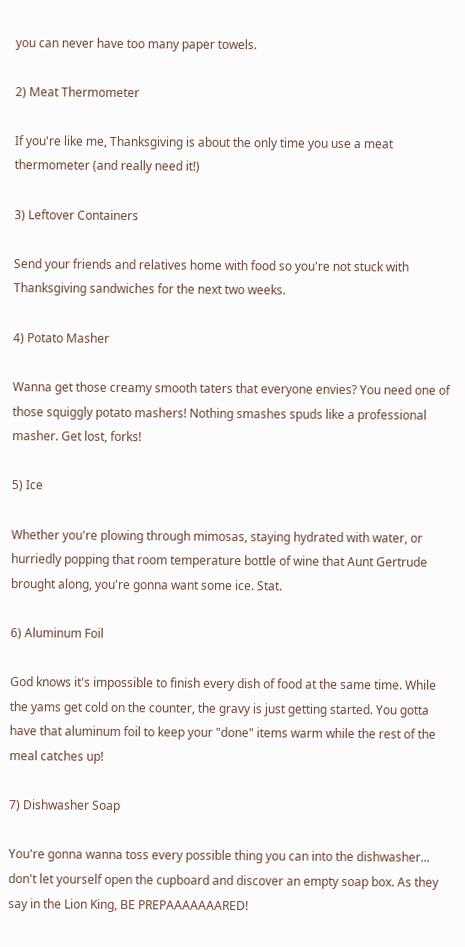you can never have too many paper towels.

2) Meat Thermometer

If you're like me, Thanksgiving is about the only time you use a meat thermometer (and really need it!)

3) Leftover Containers

Send your friends and relatives home with food so you're not stuck with Thanksgiving sandwiches for the next two weeks.

4) Potato Masher

Wanna get those creamy smooth taters that everyone envies? You need one of those squiggly potato mashers! Nothing smashes spuds like a professional masher. Get lost, forks!

5) Ice

Whether you're plowing through mimosas, staying hydrated with water, or hurriedly popping that room temperature bottle of wine that Aunt Gertrude brought along, you're gonna want some ice. Stat.

6) Aluminum Foil

God knows it's impossible to finish every dish of food at the same time. While the yams get cold on the counter, the gravy is just getting started. You gotta have that aluminum foil to keep your "done" items warm while the rest of the meal catches up!

7) Dishwasher Soap

You're gonna wanna toss every possible thing you can into the dishwasher... don't let yourself open the cupboard and discover an empty soap box. As they say in the Lion King, BE PREPAAAAAAARED!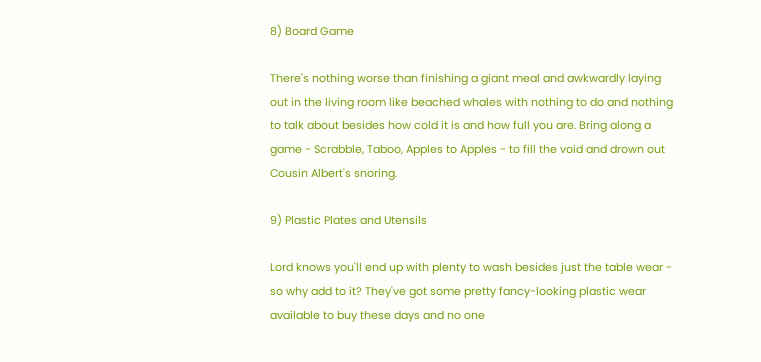8) Board Game

There's nothing worse than finishing a giant meal and awkwardly laying out in the living room like beached whales with nothing to do and nothing to talk about besides how cold it is and how full you are. Bring along a game - Scrabble, Taboo, Apples to Apples - to fill the void and drown out Cousin Albert's snoring.

9) Plastic Plates and Utensils

Lord knows you'll end up with plenty to wash besides just the table wear - so why add to it? They've got some pretty fancy-looking plastic wear available to buy these days and no one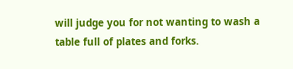will judge you for not wanting to wash a table full of plates and forks.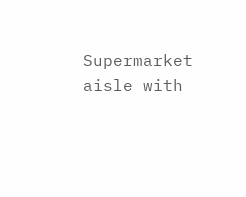Supermarket aisle with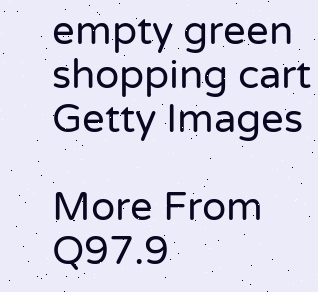empty green shopping cart
Getty Images

More From Q97.9